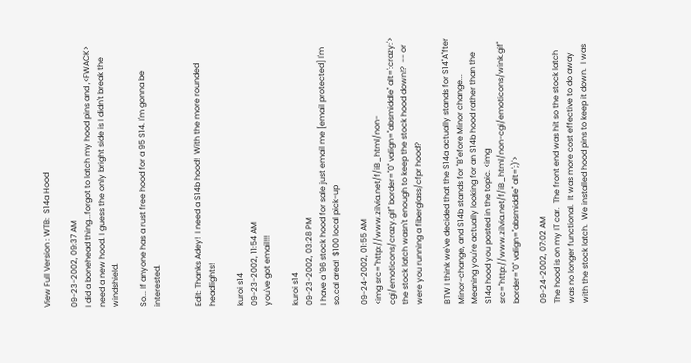View Full Version : WTB:  S14a Hood

09-23-2002, 09:37 AM
I did a bonehead thing...forgot to latch my hood pins and ,<FWACK> need a new hood. I guess the only bright side is I didn't break the windshield.

So... If anyone has a rust free hood for a 95 S14. I'm gonna be interested.


Edit: Thanks Adey!  I need a S14b hood!  With the more rounded headlights!

kuroi s14
09-23-2002, 11:54 AM
you've got email!!!

kuroi s14
09-23-2002, 03:28 PM
I have a '96 stock hood for sale just email me [email protected] I'm so.cal area!  $100 local pick-up

09-24-2002, 01:55 AM
<img src="http://www.zilvia.net/f/iB_html/non-cgi/emoticons/crazy.gif" border="0" valign="absmiddle" alt=':crazy:'> the stock latch wasn't enough to keep the stock hood down!?  -- or were you running a fiberglass/cfpr hood?

BTW I think we've decided that the S14a actually stands for S14"A"fter Minor-change, and S14b stands for "B"efore Minor change...
Meaning you're actually looking for an S14b hood rather than the S14a hood you posted in the topic. <img src="http://www.zilvia.net/f/iB_html/non-cgi/emoticons/wink.gif" border="0" valign="absmiddle" alt=';)'>

09-24-2002, 07:02 AM
The hood is on my IT car.  The front end was hit so the stock latch was no longer functional.  It was more cost effective to do away with the stock latch.  We installed hood pins to keep it down.  I was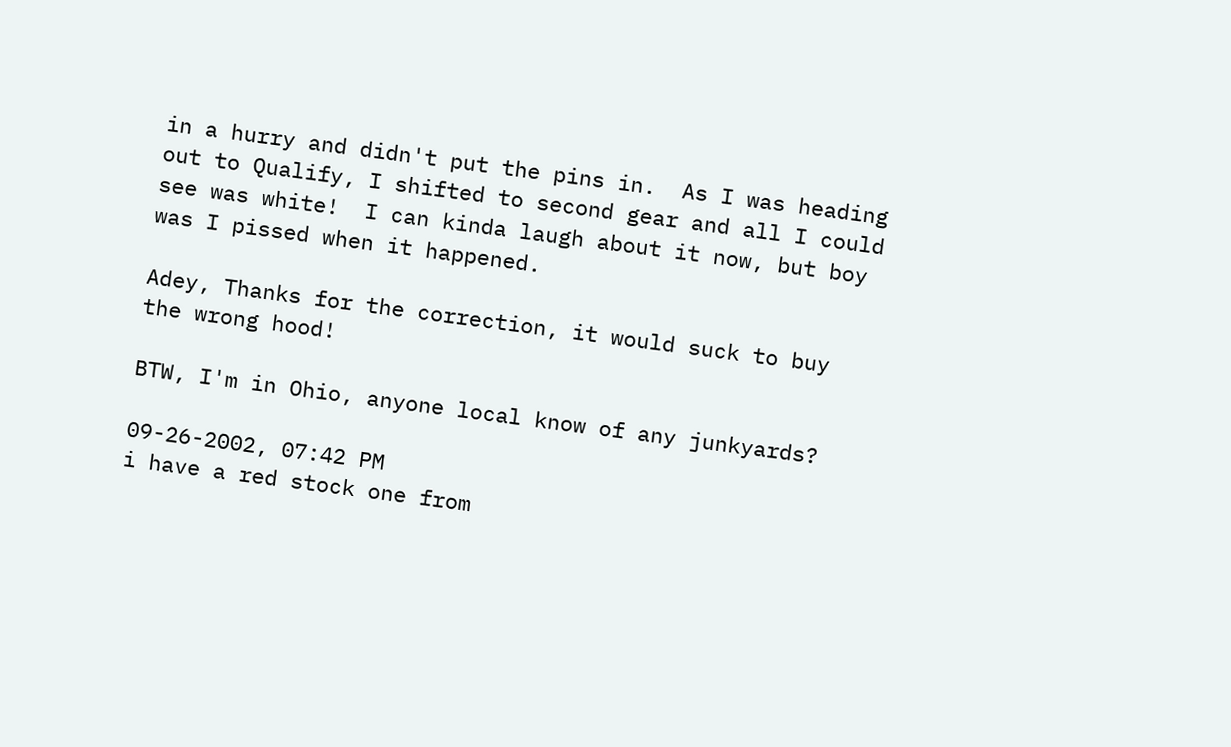in a hurry and didn't put the pins in.  As I was heading out to Qualify, I shifted to second gear and all I could see was white!  I can kinda laugh about it now, but boy was I pissed when it happened.

Adey, Thanks for the correction, it would suck to buy the wrong hood!

BTW, I'm in Ohio, anyone local know of any junkyards?

09-26-2002, 07:42 PM
i have a red stock one from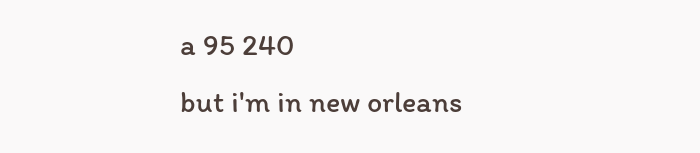a 95 240
but i'm in new orleans